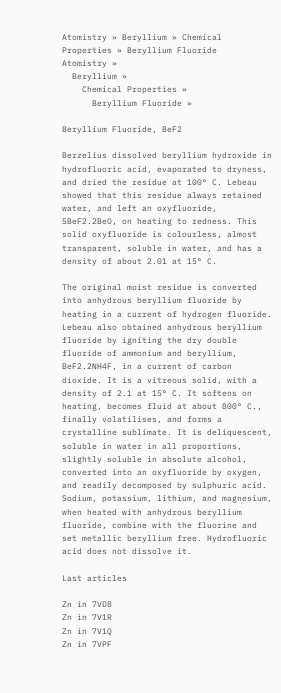Atomistry » Beryllium » Chemical Properties » Beryllium Fluoride
Atomistry »
  Beryllium »
    Chemical Properties »
      Beryllium Fluoride »

Beryllium Fluoride, BeF2

Berzelius dissolved beryllium hydroxide in hydrofluoric acid, evaporated to dryness, and dried the residue at 100° C. Lebeau showed that this residue always retained water, and left an oxyfluoride, 5BeF2.2BeO, on heating to redness. This solid oxyfluoride is colourless, almost transparent, soluble in water, and has a density of about 2.01 at 15° C.

The original moist residue is converted into anhydrous beryllium fluoride by heating in a current of hydrogen fluoride. Lebeau also obtained anhydrous beryllium fluoride by igniting the dry double fluoride of ammonium and beryllium, BeF2.2NH4F, in a current of carbon dioxide. It is a vitreous solid, with a density of 2.1 at 15° C. It softens on heating, becomes fluid at about 800° C., finally volatilises, and forms a crystalline sublimate. It is deliquescent, soluble in water in all proportions, slightly soluble in absolute alcohol, converted into an oxyfluoride by oxygen, and readily decomposed by sulphuric acid. Sodium, potassium, lithium, and magnesium, when heated with anhydrous beryllium fluoride, combine with the fluorine and set metallic beryllium free. Hydrofluoric acid does not dissolve it.

Last articles

Zn in 7VD8
Zn in 7V1R
Zn in 7V1Q
Zn in 7VPF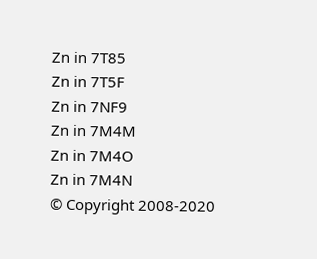Zn in 7T85
Zn in 7T5F
Zn in 7NF9
Zn in 7M4M
Zn in 7M4O
Zn in 7M4N
© Copyright 2008-2020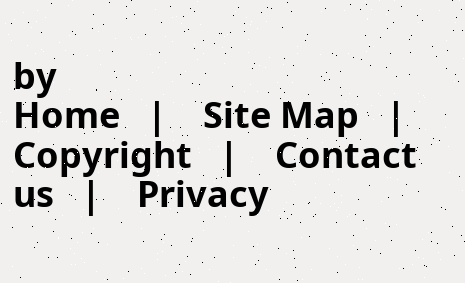by
Home   |    Site Map   |    Copyright   |    Contact us   |    Privacy